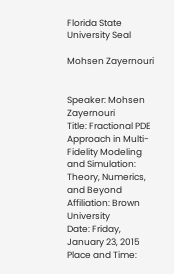Florida State University Seal

Mohsen Zayernouri


Speaker: Mohsen Zayernouri
Title: Fractional PDE Approach in Multi-Fidelity Modeling and Simulation: Theory, Numerics, and Beyond
Affiliation: Brown University
Date: Friday, January 23, 2015
Place and Time: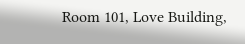Room 101, Love Building,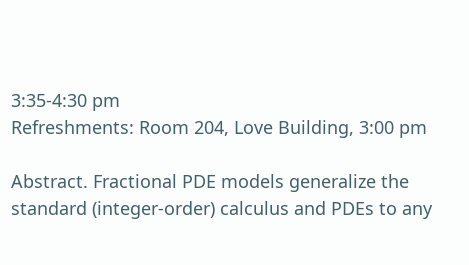3:35-4:30 pm
Refreshments: Room 204, Love Building, 3:00 pm

Abstract. Fractional PDE models generalize the standard (integer-order) calculus and PDEs to any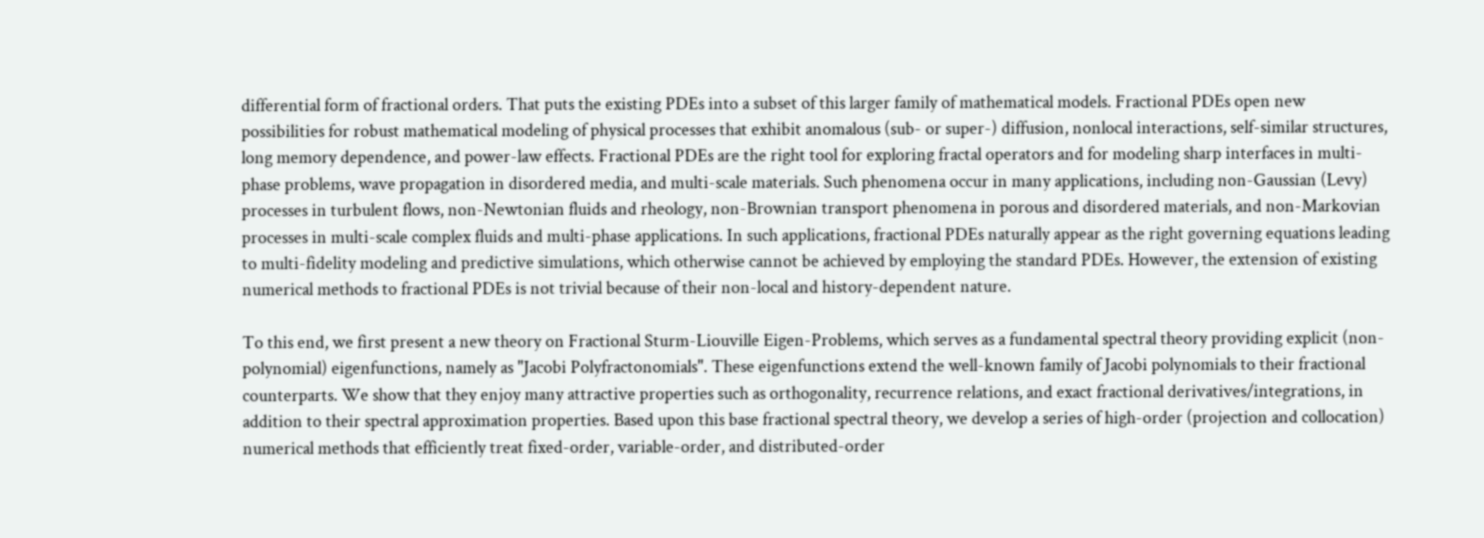differential form of fractional orders. That puts the existing PDEs into a subset of this larger family of mathematical models. Fractional PDEs open new possibilities for robust mathematical modeling of physical processes that exhibit anomalous (sub- or super-) diffusion, nonlocal interactions, self-similar structures, long memory dependence, and power-law effects. Fractional PDEs are the right tool for exploring fractal operators and for modeling sharp interfaces in multi-phase problems, wave propagation in disordered media, and multi-scale materials. Such phenomena occur in many applications, including non-Gaussian (Levy) processes in turbulent flows, non-Newtonian fluids and rheology, non-Brownian transport phenomena in porous and disordered materials, and non-Markovian processes in multi-scale complex fluids and multi-phase applications. In such applications, fractional PDEs naturally appear as the right governing equations leading to multi-fidelity modeling and predictive simulations, which otherwise cannot be achieved by employing the standard PDEs. However, the extension of existing numerical methods to fractional PDEs is not trivial because of their non-local and history-dependent nature.

To this end, we first present a new theory on Fractional Sturm-Liouville Eigen-Problems, which serves as a fundamental spectral theory providing explicit (non-polynomial) eigenfunctions, namely as "Jacobi Polyfractonomials". These eigenfunctions extend the well-known family of Jacobi polynomials to their fractional counterparts. We show that they enjoy many attractive properties such as orthogonality, recurrence relations, and exact fractional derivatives/integrations, in addition to their spectral approximation properties. Based upon this base fractional spectral theory, we develop a series of high-order (projection and collocation) numerical methods that efficiently treat fixed-order, variable-order, and distributed-order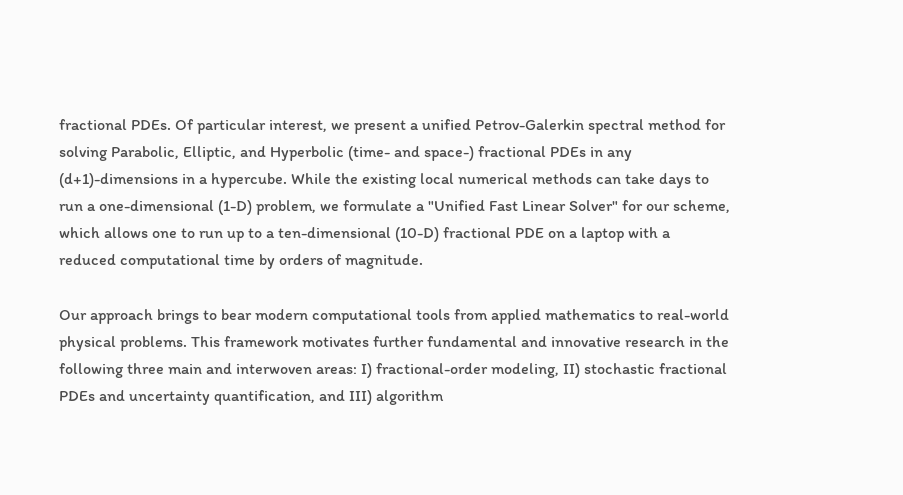fractional PDEs. Of particular interest, we present a unified Petrov-Galerkin spectral method for solving Parabolic, Elliptic, and Hyperbolic (time- and space-) fractional PDEs in any (d+1)-dimensions in a hypercube. While the existing local numerical methods can take days to run a one-dimensional (1-D) problem, we formulate a "Unified Fast Linear Solver" for our scheme, which allows one to run up to a ten-dimensional (10-D) fractional PDE on a laptop with a reduced computational time by orders of magnitude.

Our approach brings to bear modern computational tools from applied mathematics to real-world physical problems. This framework motivates further fundamental and innovative research in the following three main and interwoven areas: I) fractional-order modeling, II) stochastic fractional PDEs and uncertainty quantification, and III) algorithm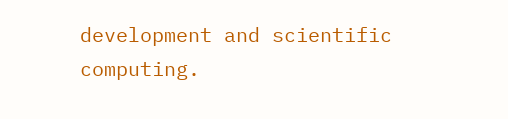development and scientific computing.